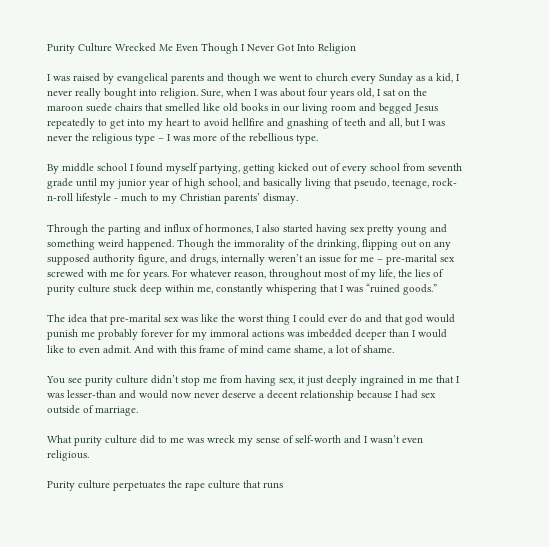Purity Culture Wrecked Me Even Though I Never Got Into Religion

I was raised by evangelical parents and though we went to church every Sunday as a kid, I never really bought into religion. Sure, when I was about four years old, I sat on the maroon suede chairs that smelled like old books in our living room and begged Jesus repeatedly to get into my heart to avoid hellfire and gnashing of teeth and all, but I was never the religious type – I was more of the rebellious type.

By middle school I found myself partying, getting kicked out of every school from seventh grade until my junior year of high school, and basically living that pseudo, teenage, rock-n-roll lifestyle - much to my Christian parents’ dismay.

Through the parting and influx of hormones, I also started having sex pretty young and something weird happened. Though the immorality of the drinking, flipping out on any supposed authority figure, and drugs, internally weren’t an issue for me – pre-marital sex screwed with me for years. For whatever reason, throughout most of my life, the lies of purity culture stuck deep within me, constantly whispering that I was “ruined goods.”

The idea that pre-marital sex was like the worst thing I could ever do and that god would punish me probably forever for my immoral actions was imbedded deeper than I would like to even admit. And with this frame of mind came shame, a lot of shame.

You see purity culture didn’t stop me from having sex, it just deeply ingrained in me that I was lesser-than and would now never deserve a decent relationship because I had sex outside of marriage.

What purity culture did to me was wreck my sense of self-worth and I wasn’t even religious.

Purity culture perpetuates the rape culture that runs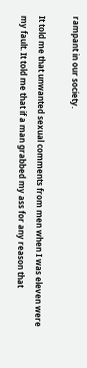rampant in our society.

It told me that unwanted sexual comments from men when I was eleven were my fault. It told me that if a man grabbed my ass for any reason that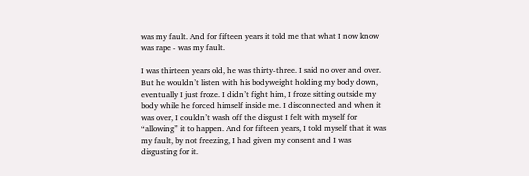was my fault. And for fifteen years it told me that what I now know was rape - was my fault.

I was thirteen years old, he was thirty-three. I said no over and over. But he wouldn’t listen with his bodyweight holding my body down, eventually I just froze. I didn’t fight him, I froze sitting outside my body while he forced himself inside me. I disconnected and when it was over, I couldn’t wash off the disgust I felt with myself for “allowing” it to happen. And for fifteen years, I told myself that it was my fault, by not freezing, I had given my consent and I was disgusting for it.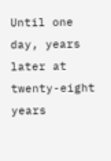Until one day, years later at twenty-eight years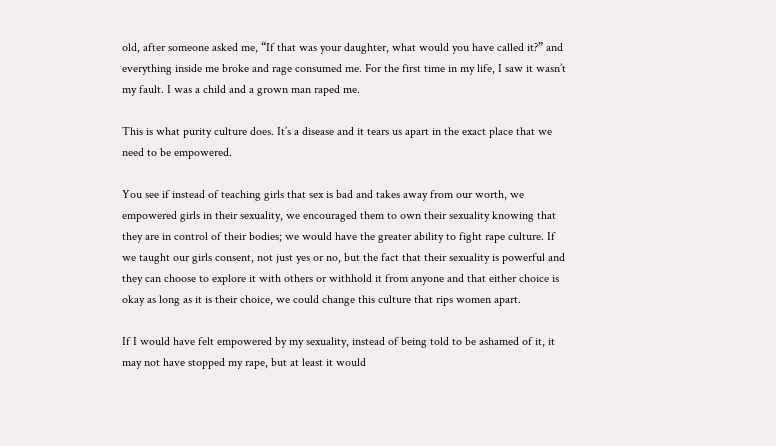old, after someone asked me, “If that was your daughter, what would you have called it?” and everything inside me broke and rage consumed me. For the first time in my life, I saw it wasn’t my fault. I was a child and a grown man raped me.

This is what purity culture does. It’s a disease and it tears us apart in the exact place that we need to be empowered.

You see if instead of teaching girls that sex is bad and takes away from our worth, we empowered girls in their sexuality, we encouraged them to own their sexuality knowing that they are in control of their bodies; we would have the greater ability to fight rape culture. If we taught our girls consent, not just yes or no, but the fact that their sexuality is powerful and they can choose to explore it with others or withhold it from anyone and that either choice is okay as long as it is their choice, we could change this culture that rips women apart.

If I would have felt empowered by my sexuality, instead of being told to be ashamed of it, it may not have stopped my rape, but at least it would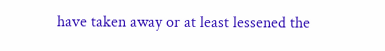have taken away or at least lessened the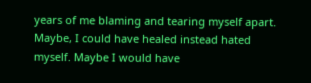years of me blaming and tearing myself apart. Maybe, I could have healed instead hated myself. Maybe I would have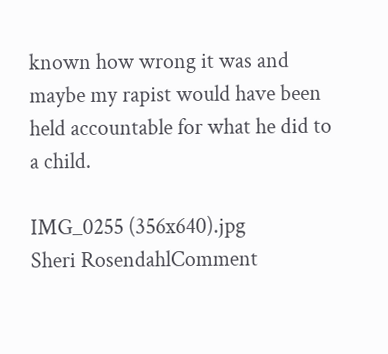known how wrong it was and maybe my rapist would have been held accountable for what he did to a child.

IMG_0255 (356x640).jpg
Sheri RosendahlComment